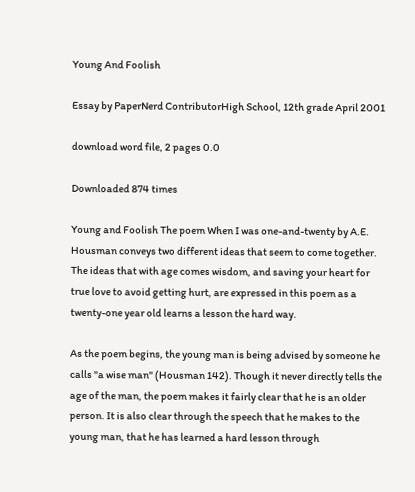Young And Foolish

Essay by PaperNerd ContributorHigh School, 12th grade April 2001

download word file, 2 pages 0.0

Downloaded 874 times

Young and Foolish The poem When I was one-and-twenty by A.E. Housman conveys two different ideas that seem to come together. The ideas that with age comes wisdom, and saving your heart for true love to avoid getting hurt, are expressed in this poem as a twenty-one year old learns a lesson the hard way.

As the poem begins, the young man is being advised by someone he calls "a wise man" (Housman 142). Though it never directly tells the age of the man, the poem makes it fairly clear that he is an older person. It is also clear through the speech that he makes to the young man, that he has learned a hard lesson through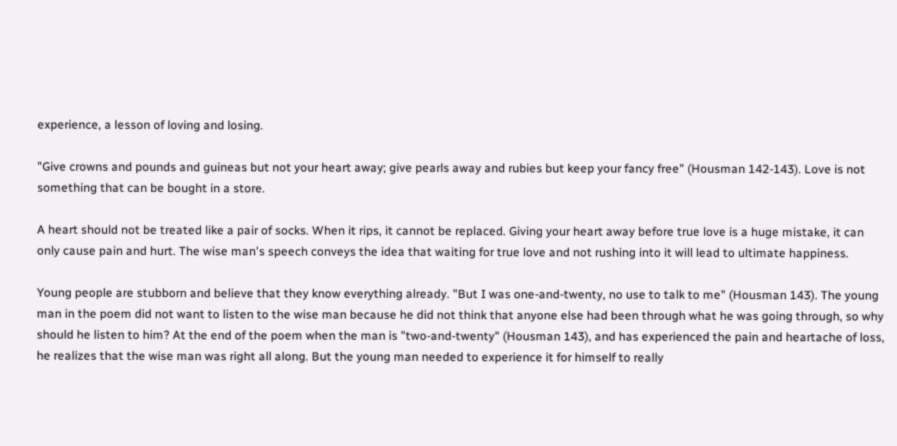experience, a lesson of loving and losing.

"Give crowns and pounds and guineas but not your heart away; give pearls away and rubies but keep your fancy free" (Housman 142-143). Love is not something that can be bought in a store.

A heart should not be treated like a pair of socks. When it rips, it cannot be replaced. Giving your heart away before true love is a huge mistake, it can only cause pain and hurt. The wise man's speech conveys the idea that waiting for true love and not rushing into it will lead to ultimate happiness.

Young people are stubborn and believe that they know everything already. "But I was one-and-twenty, no use to talk to me" (Housman 143). The young man in the poem did not want to listen to the wise man because he did not think that anyone else had been through what he was going through, so why should he listen to him? At the end of the poem when the man is "two-and-twenty" (Housman 143), and has experienced the pain and heartache of loss, he realizes that the wise man was right all along. But the young man needed to experience it for himself to really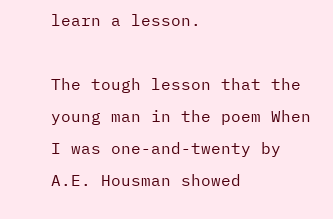learn a lesson.

The tough lesson that the young man in the poem When I was one-and-twenty by A.E. Housman showed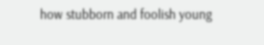how stubborn and foolish young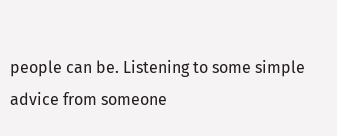people can be. Listening to some simple advice from someone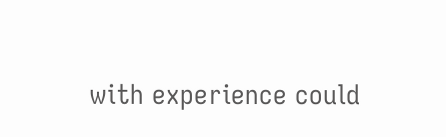with experience could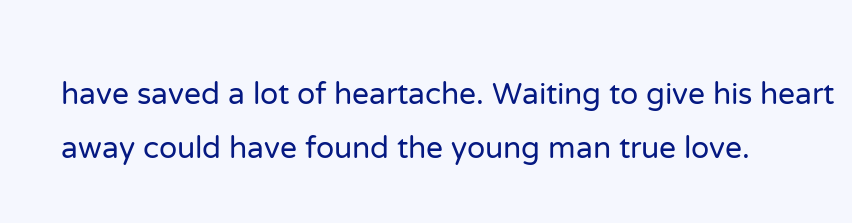have saved a lot of heartache. Waiting to give his heart away could have found the young man true love.